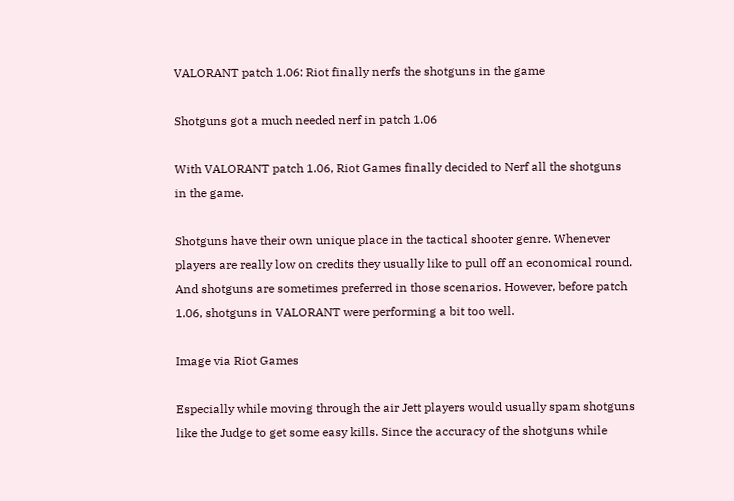VALORANT patch 1.06: Riot finally nerfs the shotguns in the game

Shotguns got a much needed nerf in patch 1.06

With VALORANT patch 1.06, Riot Games finally decided to Nerf all the shotguns in the game.

Shotguns have their own unique place in the tactical shooter genre. Whenever players are really low on credits they usually like to pull off an economical round. And shotguns are sometimes preferred in those scenarios. However, before patch 1.06, shotguns in VALORANT were performing a bit too well.

Image via Riot Games

Especially while moving through the air Jett players would usually spam shotguns like the Judge to get some easy kills. Since the accuracy of the shotguns while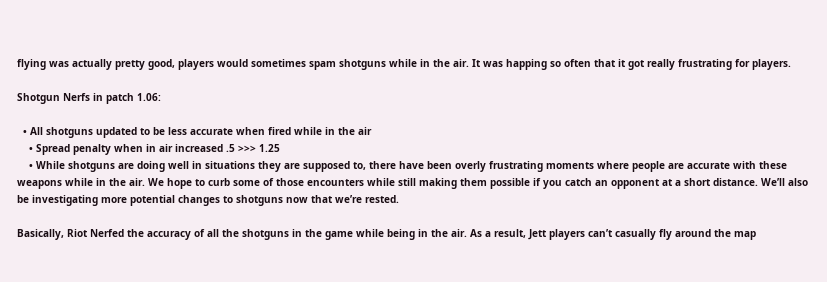flying was actually pretty good, players would sometimes spam shotguns while in the air. It was happing so often that it got really frustrating for players.

Shotgun Nerfs in patch 1.06:

  • All shotguns updated to be less accurate when fired while in the air
    • Spread penalty when in air increased .5 >>> 1.25
    • While shotguns are doing well in situations they are supposed to, there have been overly frustrating moments where people are accurate with these weapons while in the air. We hope to curb some of those encounters while still making them possible if you catch an opponent at a short distance. We’ll also be investigating more potential changes to shotguns now that we’re rested.

Basically, Riot Nerfed the accuracy of all the shotguns in the game while being in the air. As a result, Jett players can’t casually fly around the map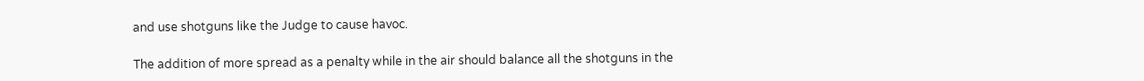and use shotguns like the Judge to cause havoc.

The addition of more spread as a penalty while in the air should balance all the shotguns in the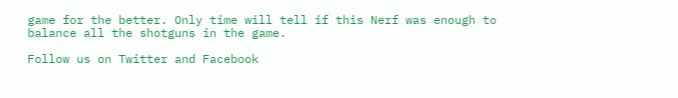game for the better. Only time will tell if this Nerf was enough to balance all the shotguns in the game.

Follow us on Twitter and Facebook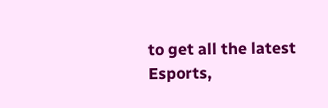to get all the latest Esports,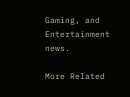Gaming, and Entertainment news.

More Related